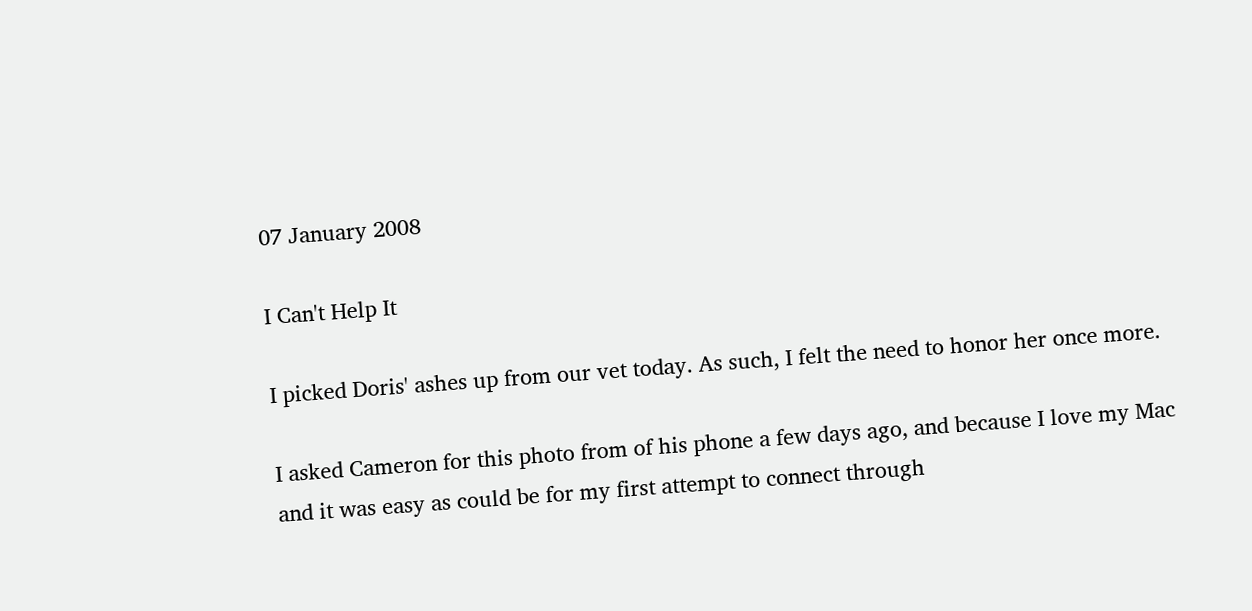07 January 2008

I Can't Help It

I picked Doris' ashes up from our vet today. As such, I felt the need to honor her once more.

I asked Cameron for this photo from of his phone a few days ago, and because I love my Mac and it was easy as could be for my first attempt to connect through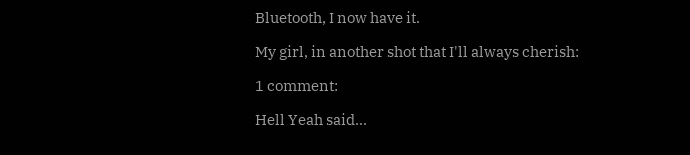Bluetooth, I now have it.

My girl, in another shot that I'll always cherish:

1 comment:

Hell Yeah said...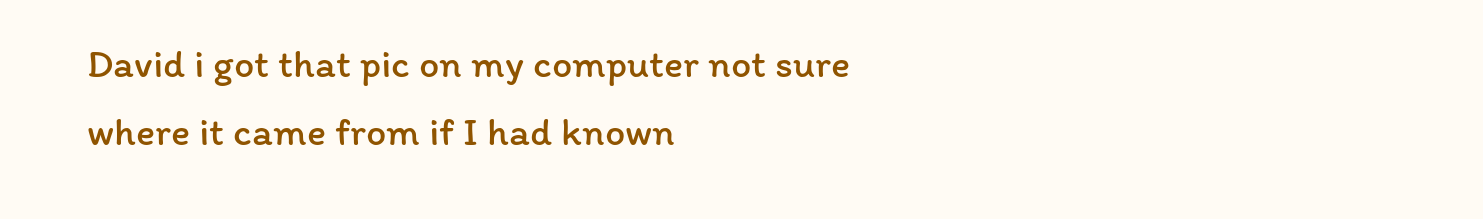David i got that pic on my computer not sure where it came from if I had known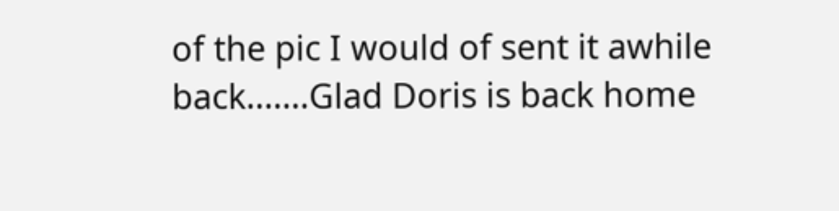of the pic I would of sent it awhile back.......Glad Doris is back home